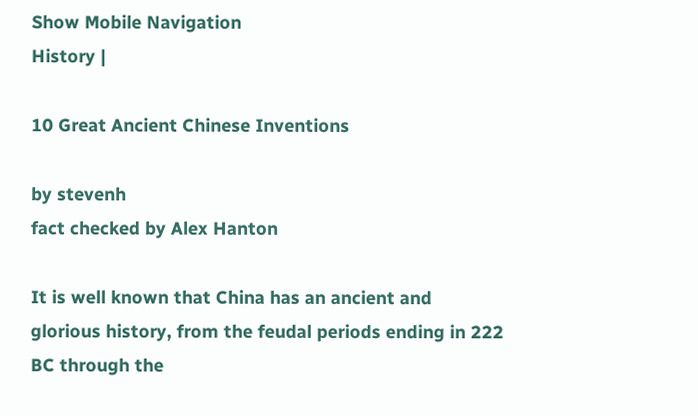Show Mobile Navigation
History |

10 Great Ancient Chinese Inventions

by stevenh
fact checked by Alex Hanton

It is well known that China has an ancient and glorious history, from the feudal periods ending in 222 BC through the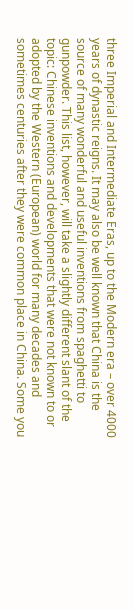three Imperial and Intermediate Eras, up to the Modern era – over 4000 years of dynastic reigns. It may also be well known that China is the source of many wonderful and useful inventions from spaghetti to gunpowder. This list, however, will take a slightly different slant of the topic: Chinese inventions and developments that were not known to or adopted by the Western (European) world for many decades and sometimes centuries after they were common place in China. Some you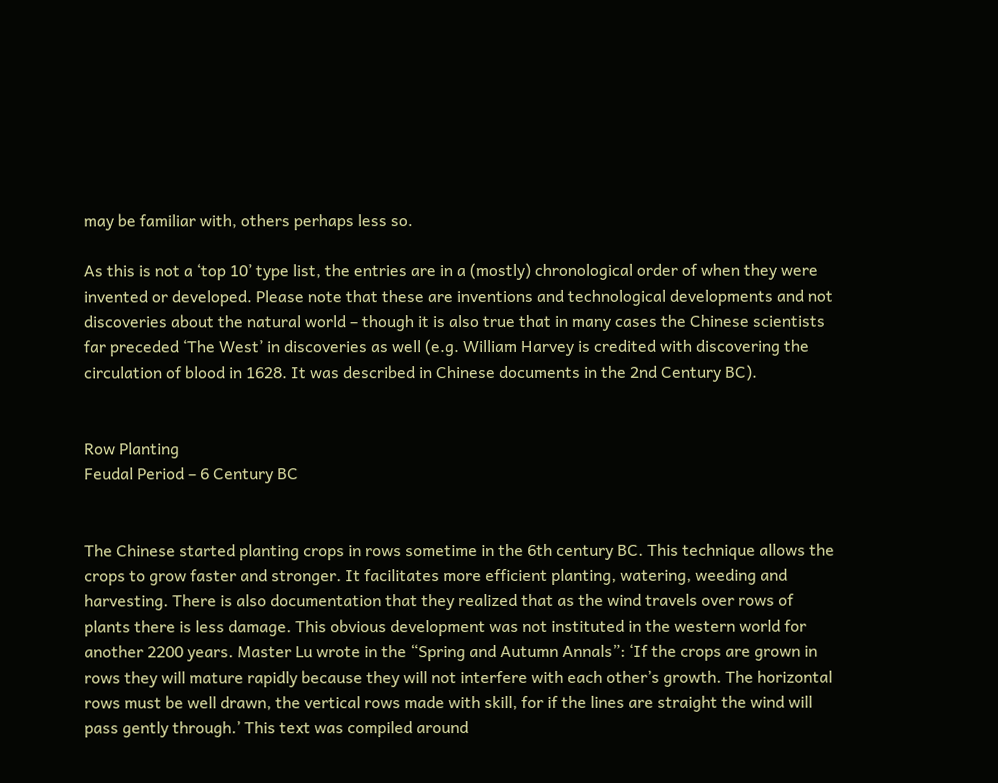may be familiar with, others perhaps less so.

As this is not a ‘top 10’ type list, the entries are in a (mostly) chronological order of when they were invented or developed. Please note that these are inventions and technological developments and not discoveries about the natural world – though it is also true that in many cases the Chinese scientists far preceded ‘The West’ in discoveries as well (e.g. William Harvey is credited with discovering the circulation of blood in 1628. It was described in Chinese documents in the 2nd Century BC).


Row Planting
Feudal Period – 6 Century BC


The Chinese started planting crops in rows sometime in the 6th century BC. This technique allows the crops to grow faster and stronger. It facilitates more efficient planting, watering, weeding and harvesting. There is also documentation that they realized that as the wind travels over rows of plants there is less damage. This obvious development was not instituted in the western world for another 2200 years. Master Lu wrote in the “Spring and Autumn Annals”: ‘If the crops are grown in rows they will mature rapidly because they will not interfere with each other’s growth. The horizontal rows must be well drawn, the vertical rows made with skill, for if the lines are straight the wind will pass gently through.’ This text was compiled around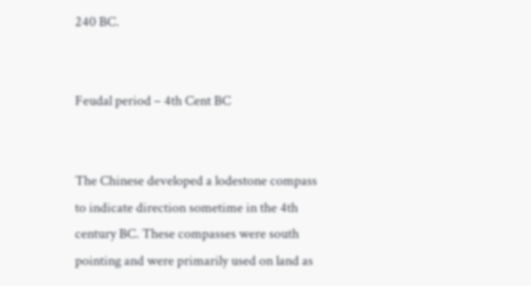240 BC.


Feudal period – 4th Cent BC


The Chinese developed a lodestone compass to indicate direction sometime in the 4th century BC. These compasses were south pointing and were primarily used on land as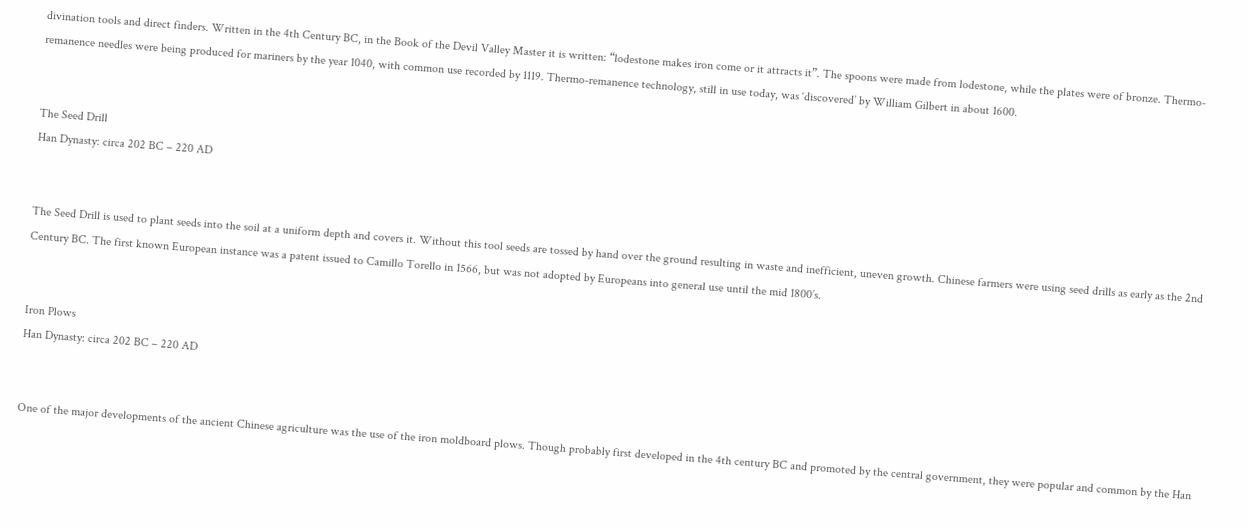divination tools and direct finders. Written in the 4th Century BC, in the Book of the Devil Valley Master it is written: “lodestone makes iron come or it attracts it”. The spoons were made from lodestone, while the plates were of bronze. Thermo-remanence needles were being produced for mariners by the year 1040, with common use recorded by 1119. Thermo-remanence technology, still in use today, was ‘discovered’ by William Gilbert in about 1600.


The Seed Drill
Han Dynasty: circa 202 BC – 220 AD


The Seed Drill is used to plant seeds into the soil at a uniform depth and covers it. Without this tool seeds are tossed by hand over the ground resulting in waste and inefficient, uneven growth. Chinese farmers were using seed drills as early as the 2nd Century BC. The first known European instance was a patent issued to Camillo Torello in 1566, but was not adopted by Europeans into general use until the mid 1800’s.


Iron Plows
Han Dynasty: circa 202 BC – 220 AD


One of the major developments of the ancient Chinese agriculture was the use of the iron moldboard plows. Though probably first developed in the 4th century BC and promoted by the central government, they were popular and common by the Han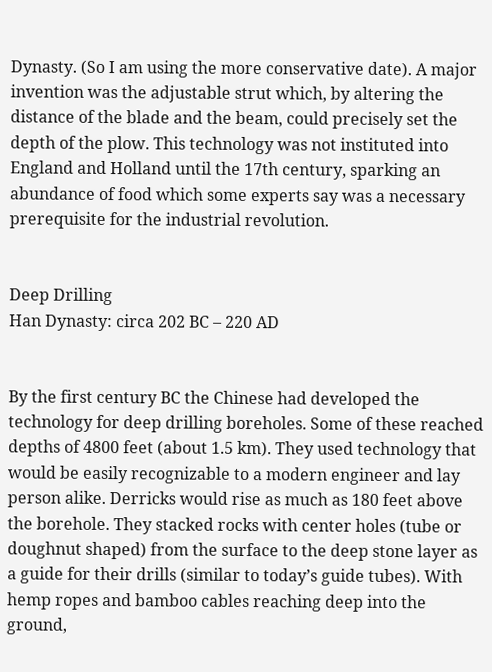Dynasty. (So I am using the more conservative date). A major invention was the adjustable strut which, by altering the distance of the blade and the beam, could precisely set the depth of the plow. This technology was not instituted into England and Holland until the 17th century, sparking an abundance of food which some experts say was a necessary prerequisite for the industrial revolution.


Deep Drilling
Han Dynasty: circa 202 BC – 220 AD


By the first century BC the Chinese had developed the technology for deep drilling boreholes. Some of these reached depths of 4800 feet (about 1.5 km). They used technology that would be easily recognizable to a modern engineer and lay person alike. Derricks would rise as much as 180 feet above the borehole. They stacked rocks with center holes (tube or doughnut shaped) from the surface to the deep stone layer as a guide for their drills (similar to today’s guide tubes). With hemp ropes and bamboo cables reaching deep into the ground,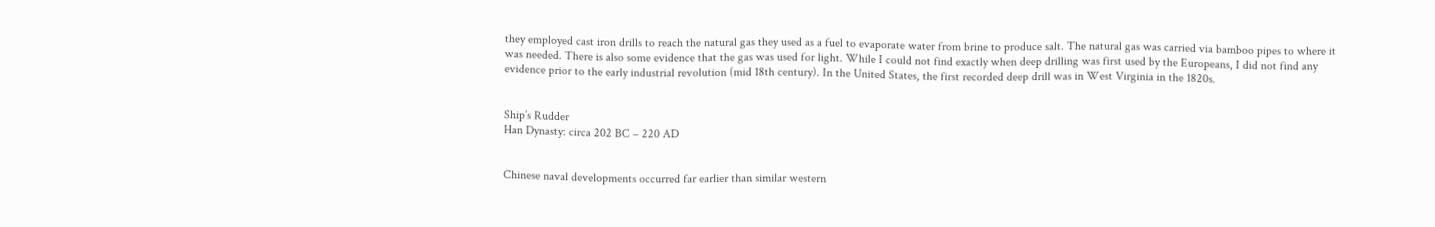they employed cast iron drills to reach the natural gas they used as a fuel to evaporate water from brine to produce salt. The natural gas was carried via bamboo pipes to where it was needed. There is also some evidence that the gas was used for light. While I could not find exactly when deep drilling was first used by the Europeans, I did not find any evidence prior to the early industrial revolution (mid 18th century). In the United States, the first recorded deep drill was in West Virginia in the 1820s.


Ship’s Rudder
Han Dynasty: circa 202 BC – 220 AD


Chinese naval developments occurred far earlier than similar western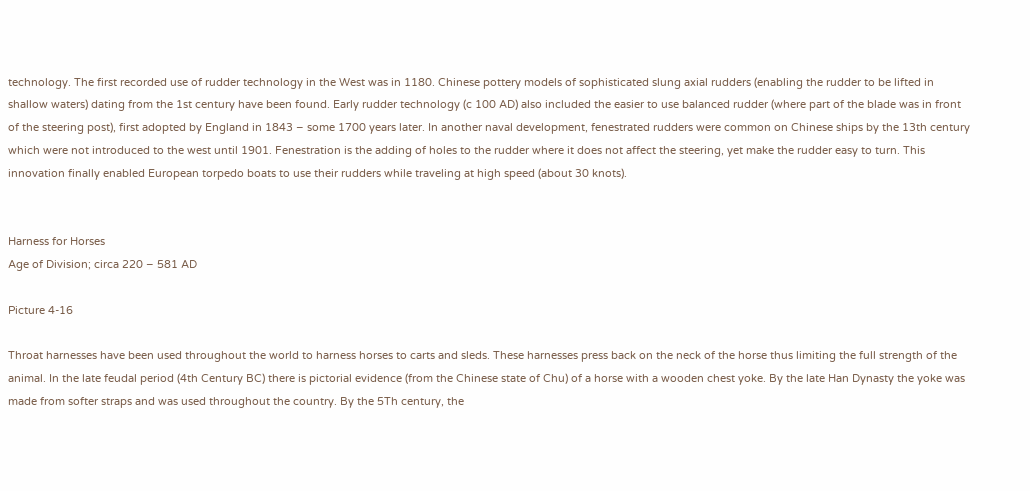technology. The first recorded use of rudder technology in the West was in 1180. Chinese pottery models of sophisticated slung axial rudders (enabling the rudder to be lifted in shallow waters) dating from the 1st century have been found. Early rudder technology (c 100 AD) also included the easier to use balanced rudder (where part of the blade was in front of the steering post), first adopted by England in 1843 – some 1700 years later. In another naval development, fenestrated rudders were common on Chinese ships by the 13th century which were not introduced to the west until 1901. Fenestration is the adding of holes to the rudder where it does not affect the steering, yet make the rudder easy to turn. This innovation finally enabled European torpedo boats to use their rudders while traveling at high speed (about 30 knots).


Harness for Horses
Age of Division; circa 220 – 581 AD

Picture 4-16

Throat harnesses have been used throughout the world to harness horses to carts and sleds. These harnesses press back on the neck of the horse thus limiting the full strength of the animal. In the late feudal period (4th Century BC) there is pictorial evidence (from the Chinese state of Chu) of a horse with a wooden chest yoke. By the late Han Dynasty the yoke was made from softer straps and was used throughout the country. By the 5Th century, the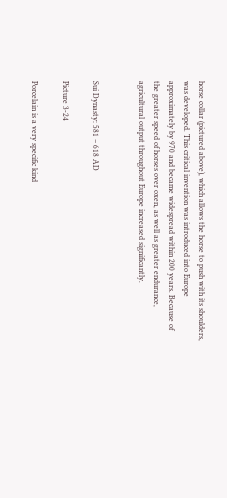horse collar (pictured above), which allows the horse to push with its shoulders, was developed. This critical invention was introduced into Europe approximately by 970 and became widespread within 200 years. Because of the greater speed of horses over oxen, as well as greater endurance, agricultural output throughout Europe increased significantly.


Sui Dynasty: 581 – 618 AD

Picture 3-24

Porcelain is a very specific kind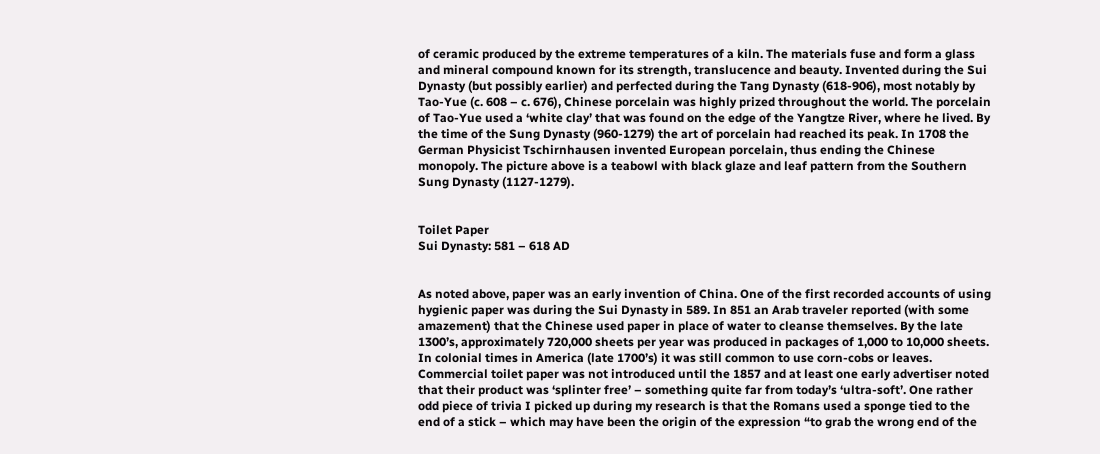of ceramic produced by the extreme temperatures of a kiln. The materials fuse and form a glass and mineral compound known for its strength, translucence and beauty. Invented during the Sui Dynasty (but possibly earlier) and perfected during the Tang Dynasty (618-906), most notably by Tao-Yue (c. 608 – c. 676), Chinese porcelain was highly prized throughout the world. The porcelain of Tao-Yue used a ‘white clay’ that was found on the edge of the Yangtze River, where he lived. By the time of the Sung Dynasty (960-1279) the art of porcelain had reached its peak. In 1708 the German Physicist Tschirnhausen invented European porcelain, thus ending the Chinese monopoly. The picture above is a teabowl with black glaze and leaf pattern from the Southern Sung Dynasty (1127-1279).


Toilet Paper
Sui Dynasty: 581 – 618 AD


As noted above, paper was an early invention of China. One of the first recorded accounts of using hygienic paper was during the Sui Dynasty in 589. In 851 an Arab traveler reported (with some amazement) that the Chinese used paper in place of water to cleanse themselves. By the late 1300’s, approximately 720,000 sheets per year was produced in packages of 1,000 to 10,000 sheets. In colonial times in America (late 1700’s) it was still common to use corn-cobs or leaves. Commercial toilet paper was not introduced until the 1857 and at least one early advertiser noted that their product was ‘splinter free’ – something quite far from today’s ‘ultra-soft’. One rather odd piece of trivia I picked up during my research is that the Romans used a sponge tied to the end of a stick – which may have been the origin of the expression “to grab the wrong end of the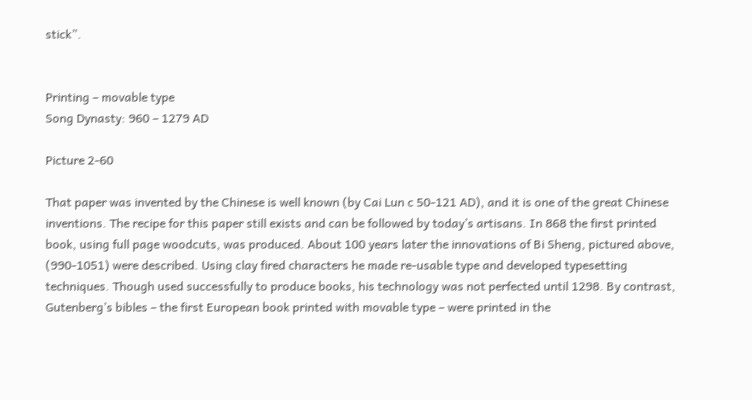stick”.


Printing – movable type
Song Dynasty: 960 – 1279 AD

Picture 2-60

That paper was invented by the Chinese is well known (by Cai Lun c 50-121 AD), and it is one of the great Chinese inventions. The recipe for this paper still exists and can be followed by today’s artisans. In 868 the first printed book, using full page woodcuts, was produced. About 100 years later the innovations of Bi Sheng, pictured above, (990-1051) were described. Using clay fired characters he made re-usable type and developed typesetting techniques. Though used successfully to produce books, his technology was not perfected until 1298. By contrast, Gutenberg’s bibles – the first European book printed with movable type – were printed in the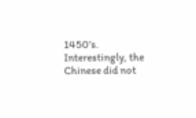1450’s. Interestingly, the Chinese did not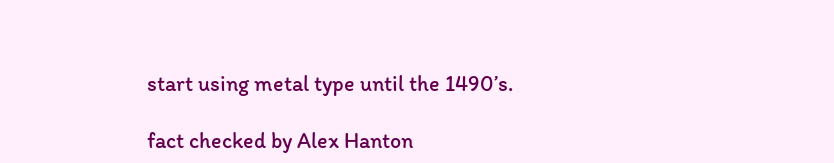start using metal type until the 1490’s.

fact checked by Alex Hanton